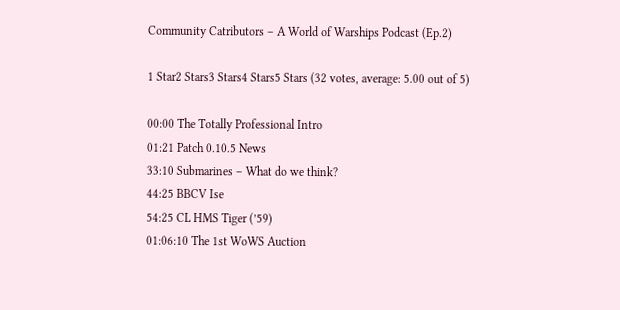Community Catributors – A World of Warships Podcast (Ep.2)

1 Star2 Stars3 Stars4 Stars5 Stars (32 votes, average: 5.00 out of 5)

00:00 The Totally Professional Intro
01:21 Patch 0.10.5 News
33:10 Submarines – What do we think?
44:25 BBCV Ise
54:25 CL HMS Tiger (’59)
01:06:10 The 1st WoWS Auction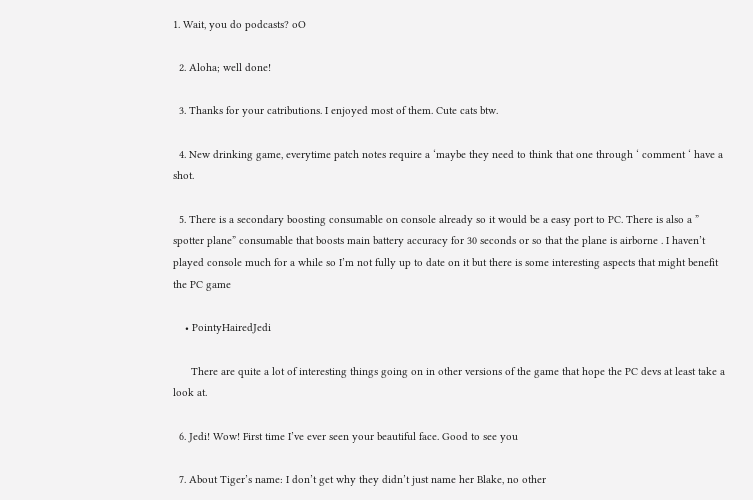1. Wait, you do podcasts? oO

  2. Aloha; well done!

  3. Thanks for your catributions. I enjoyed most of them. Cute cats btw.

  4. New drinking game, everytime patch notes require a ‘maybe they need to think that one through ‘ comment ‘ have a shot.

  5. There is a secondary boosting consumable on console already so it would be a easy port to PC. There is also a ” spotter plane” consumable that boosts main battery accuracy for 30 seconds or so that the plane is airborne . I haven’t played console much for a while so I’m not fully up to date on it but there is some interesting aspects that might benefit the PC game

    • PointyHairedJedi

      There are quite a lot of interesting things going on in other versions of the game that hope the PC devs at least take a look at.

  6. Jedi! Wow! First time I’ve ever seen your beautiful face. Good to see you

  7. About Tiger’s name: I don’t get why they didn’t just name her Blake, no other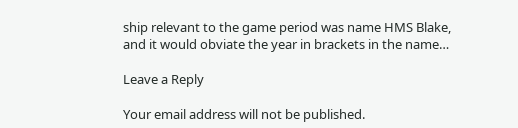ship relevant to the game period was name HMS Blake, and it would obviate the year in brackets in the name…

Leave a Reply

Your email address will not be published.